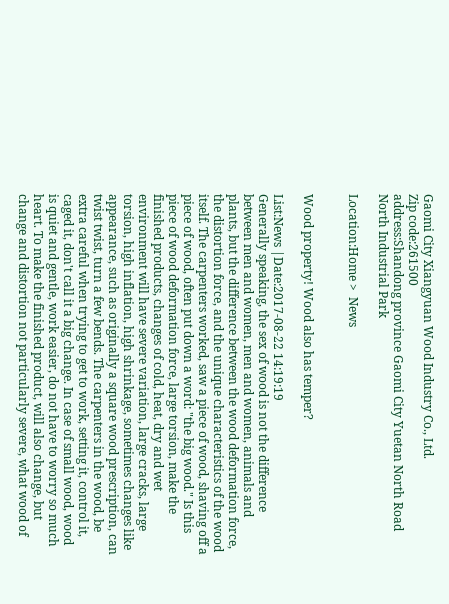Gaomi City Xiangyuan Wood Industry Co., Ltd.
Zip code:261500
address:Shandong province Gaomi City Yuetan North Road North Industrial Park

Location:Home >  News


Wood property! Wood also has temper?

List:News |Date:2017-08-22 14:19:19
Generally speaking, the sex of wood is not the difference between men and women, men and women, animals and plants, but the difference between the wood deformation force, the distortion force, and the unique characteristics of the wood itself. The carpenters worked, saw a piece of wood, shaving off a piece of wood, often put down a word: "the big wood." Is this piece of wood deformation force, large torsion, make the finished products, changes of cold, heat, dry and wet environment will have severe variation, large cracks, large torsion, high inflation, high shrinkage, sometimes changes like appearance, such as originally a square wood prescription, can twist twist, turn a few bends. The carpenters in the wood, be extra careful when trying to get to work, setting it, control it, caged it, don't call it a big change. In case of small wood, wood is quiet and gentle, work easier, do not have to worry so much heart. To make the finished product, will also change, but change and distortion not particularly severe, what wood of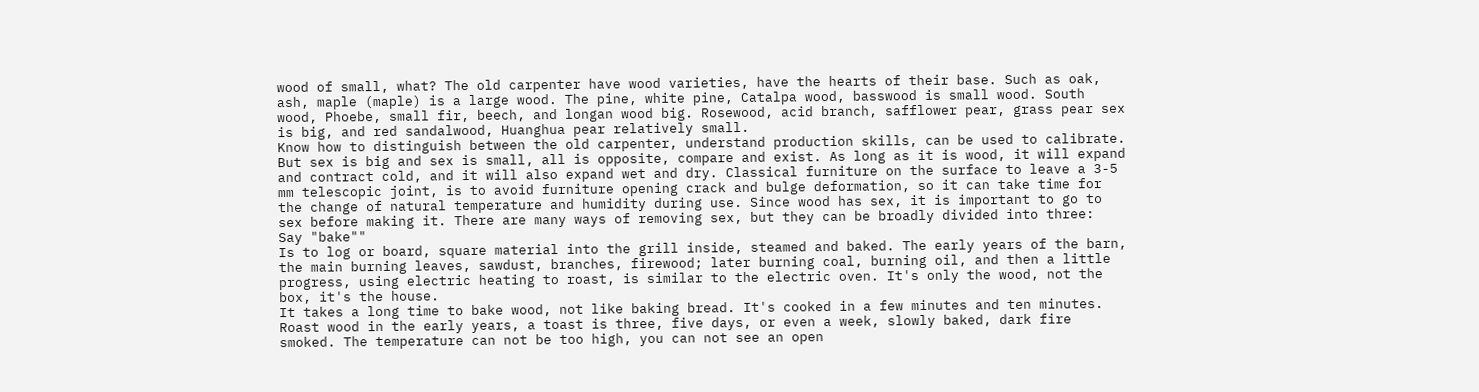wood of small, what? The old carpenter have wood varieties, have the hearts of their base. Such as oak, ash, maple (maple) is a large wood. The pine, white pine, Catalpa wood, basswood is small wood. South wood, Phoebe, small fir, beech, and longan wood big. Rosewood, acid branch, safflower pear, grass pear sex is big, and red sandalwood, Huanghua pear relatively small.
Know how to distinguish between the old carpenter, understand production skills, can be used to calibrate. But sex is big and sex is small, all is opposite, compare and exist. As long as it is wood, it will expand and contract cold, and it will also expand wet and dry. Classical furniture on the surface to leave a 3-5 mm telescopic joint, is to avoid furniture opening crack and bulge deformation, so it can take time for the change of natural temperature and humidity during use. Since wood has sex, it is important to go to sex before making it. There are many ways of removing sex, but they can be broadly divided into three:
Say "bake""
Is to log or board, square material into the grill inside, steamed and baked. The early years of the barn, the main burning leaves, sawdust, branches, firewood; later burning coal, burning oil, and then a little progress, using electric heating to roast, is similar to the electric oven. It's only the wood, not the box, it's the house.
It takes a long time to bake wood, not like baking bread. It's cooked in a few minutes and ten minutes. Roast wood in the early years, a toast is three, five days, or even a week, slowly baked, dark fire smoked. The temperature can not be too high, you can not see an open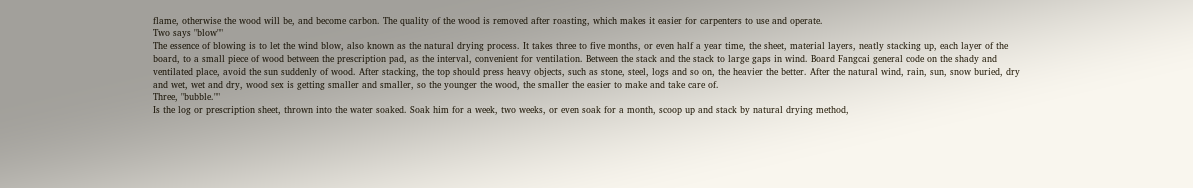flame, otherwise the wood will be, and become carbon. The quality of the wood is removed after roasting, which makes it easier for carpenters to use and operate.
Two says "blow""
The essence of blowing is to let the wind blow, also known as the natural drying process. It takes three to five months, or even half a year time, the sheet, material layers, neatly stacking up, each layer of the board, to a small piece of wood between the prescription pad, as the interval, convenient for ventilation. Between the stack and the stack to large gaps in wind. Board Fangcai general code on the shady and ventilated place, avoid the sun suddenly of wood. After stacking, the top should press heavy objects, such as stone, steel, logs and so on, the heavier the better. After the natural wind, rain, sun, snow buried, dry and wet, wet and dry, wood sex is getting smaller and smaller, so the younger the wood, the smaller the easier to make and take care of.
Three, "bubble.""
Is the log or prescription sheet, thrown into the water soaked. Soak him for a week, two weeks, or even soak for a month, scoop up and stack by natural drying method,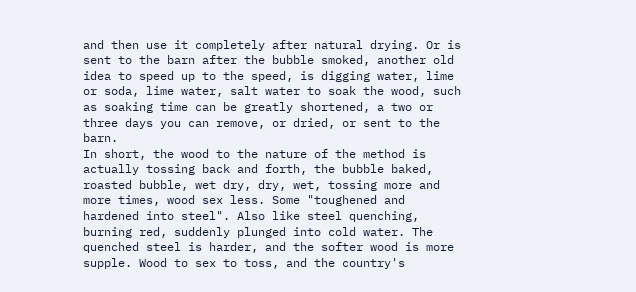and then use it completely after natural drying. Or is sent to the barn after the bubble smoked, another old idea to speed up to the speed, is digging water, lime or soda, lime water, salt water to soak the wood, such as soaking time can be greatly shortened, a two or three days you can remove, or dried, or sent to the barn.
In short, the wood to the nature of the method is actually tossing back and forth, the bubble baked, roasted bubble, wet dry, dry, wet, tossing more and more times, wood sex less. Some "toughened and hardened into steel". Also like steel quenching, burning red, suddenly plunged into cold water. The quenched steel is harder, and the softer wood is more supple. Wood to sex to toss, and the country's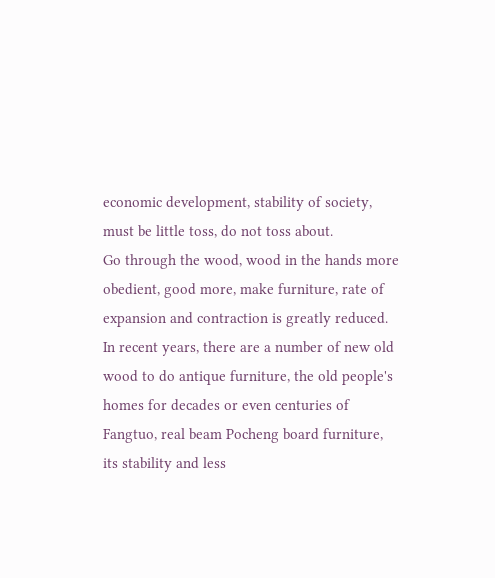economic development, stability of society, must be little toss, do not toss about.
Go through the wood, wood in the hands more obedient, good more, make furniture, rate of expansion and contraction is greatly reduced. In recent years, there are a number of new old wood to do antique furniture, the old people's homes for decades or even centuries of Fangtuo, real beam Pocheng board furniture, its stability and less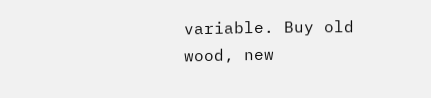variable. Buy old wood, new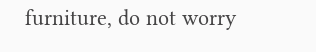furniture, do not worry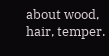about wood, hair, temper.